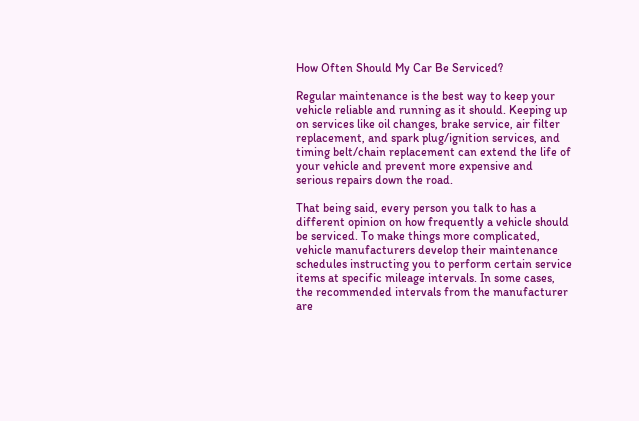How Often Should My Car Be Serviced?

Regular maintenance is the best way to keep your vehicle reliable and running as it should. Keeping up on services like oil changes, brake service, air filter replacement, and spark plug/ignition services, and timing belt/chain replacement can extend the life of your vehicle and prevent more expensive and serious repairs down the road.

That being said, every person you talk to has a different opinion on how frequently a vehicle should be serviced. To make things more complicated, vehicle manufacturers develop their maintenance schedules instructing you to perform certain service items at specific mileage intervals. In some cases, the recommended intervals from the manufacturer are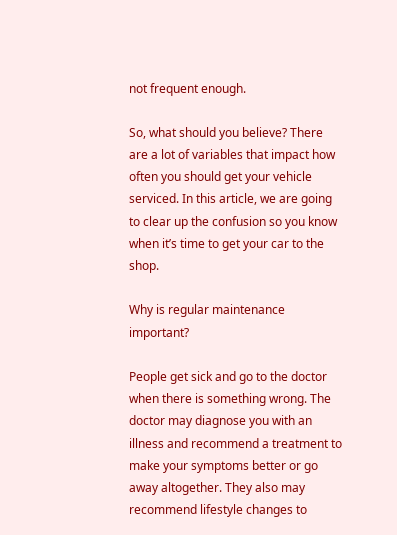not frequent enough.

So, what should you believe? There are a lot of variables that impact how often you should get your vehicle serviced. In this article, we are going to clear up the confusion so you know when it’s time to get your car to the shop.

Why is regular maintenance important?

People get sick and go to the doctor when there is something wrong. The doctor may diagnose you with an illness and recommend a treatment to make your symptoms better or go away altogether. They also may recommend lifestyle changes to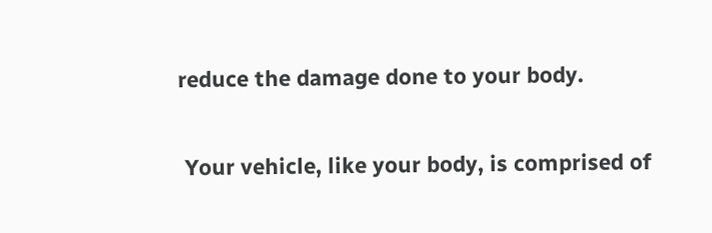reduce the damage done to your body.

 Your vehicle, like your body, is comprised of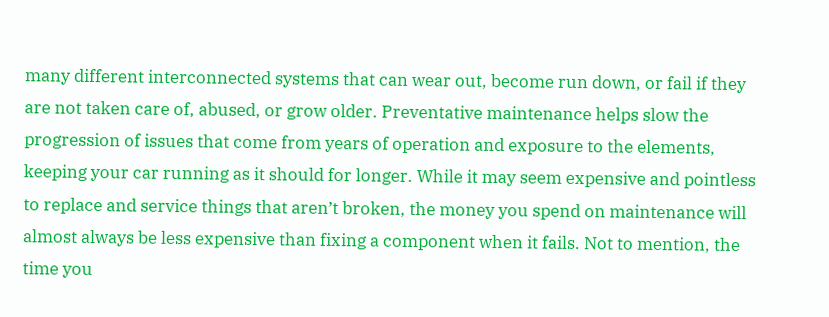many different interconnected systems that can wear out, become run down, or fail if they are not taken care of, abused, or grow older. Preventative maintenance helps slow the progression of issues that come from years of operation and exposure to the elements, keeping your car running as it should for longer. While it may seem expensive and pointless to replace and service things that aren’t broken, the money you spend on maintenance will almost always be less expensive than fixing a component when it fails. Not to mention, the time you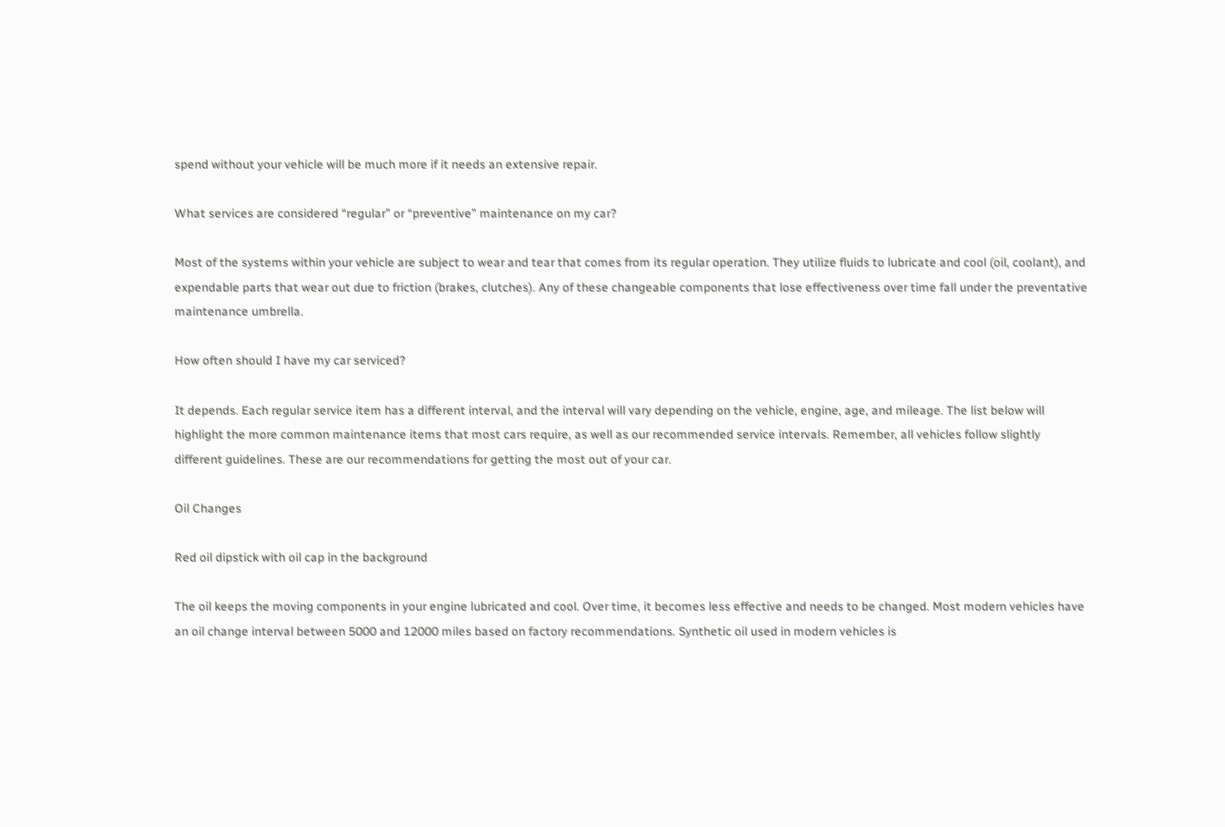spend without your vehicle will be much more if it needs an extensive repair.

What services are considered “regular” or “preventive” maintenance on my car?

Most of the systems within your vehicle are subject to wear and tear that comes from its regular operation. They utilize fluids to lubricate and cool (oil, coolant), and expendable parts that wear out due to friction (brakes, clutches). Any of these changeable components that lose effectiveness over time fall under the preventative maintenance umbrella.

How often should I have my car serviced?

It depends. Each regular service item has a different interval, and the interval will vary depending on the vehicle, engine, age, and mileage. The list below will highlight the more common maintenance items that most cars require, as well as our recommended service intervals. Remember, all vehicles follow slightly different guidelines. These are our recommendations for getting the most out of your car.

Oil Changes

Red oil dipstick with oil cap in the background

The oil keeps the moving components in your engine lubricated and cool. Over time, it becomes less effective and needs to be changed. Most modern vehicles have an oil change interval between 5000 and 12000 miles based on factory recommendations. Synthetic oil used in modern vehicles is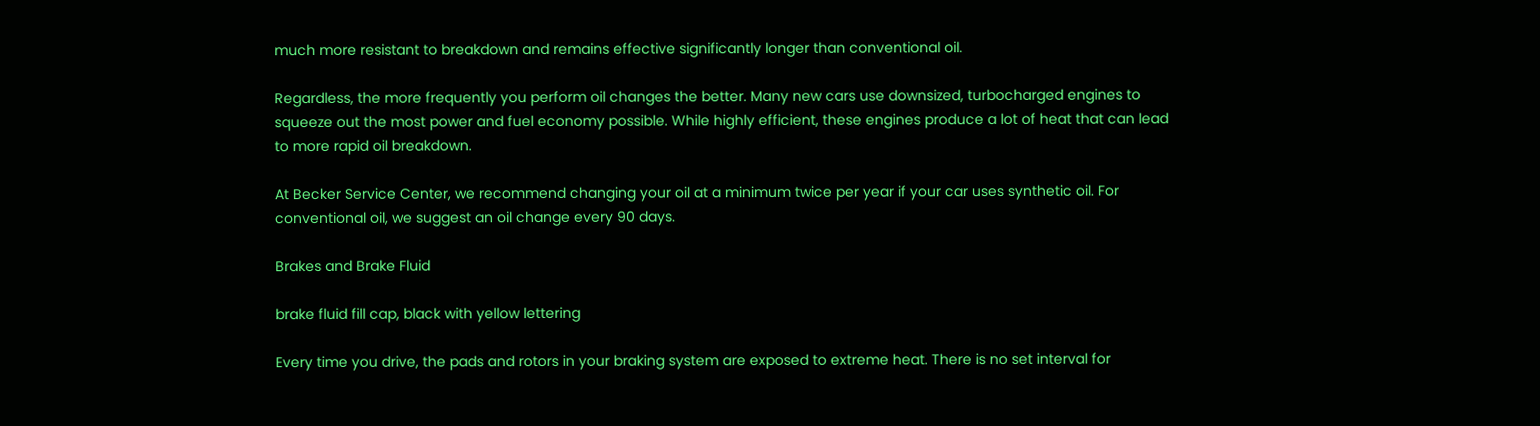much more resistant to breakdown and remains effective significantly longer than conventional oil.

Regardless, the more frequently you perform oil changes the better. Many new cars use downsized, turbocharged engines to squeeze out the most power and fuel economy possible. While highly efficient, these engines produce a lot of heat that can lead to more rapid oil breakdown.

At Becker Service Center, we recommend changing your oil at a minimum twice per year if your car uses synthetic oil. For conventional oil, we suggest an oil change every 90 days.

Brakes and Brake Fluid

brake fluid fill cap, black with yellow lettering

Every time you drive, the pads and rotors in your braking system are exposed to extreme heat. There is no set interval for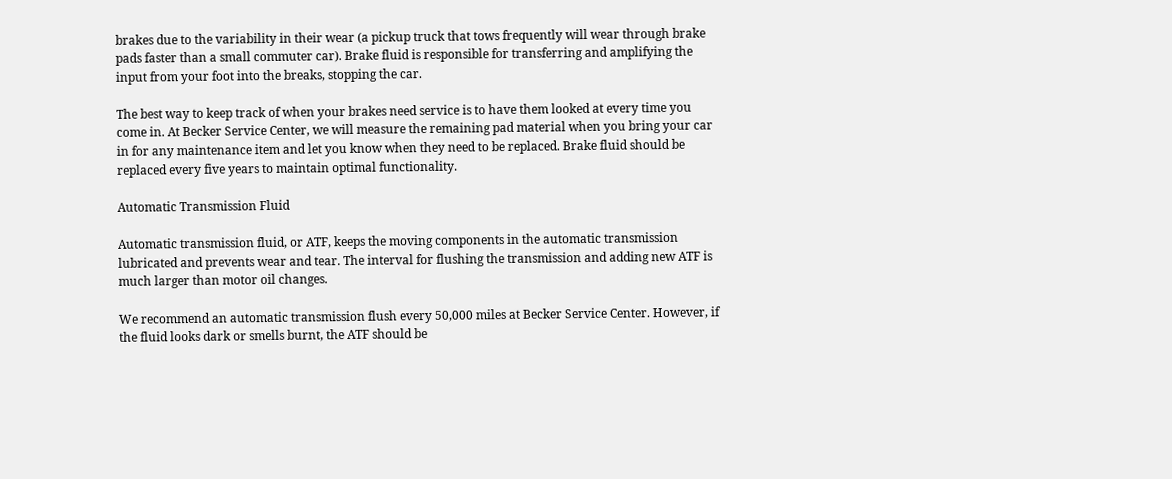brakes due to the variability in their wear (a pickup truck that tows frequently will wear through brake pads faster than a small commuter car). Brake fluid is responsible for transferring and amplifying the input from your foot into the breaks, stopping the car.

The best way to keep track of when your brakes need service is to have them looked at every time you come in. At Becker Service Center, we will measure the remaining pad material when you bring your car in for any maintenance item and let you know when they need to be replaced. Brake fluid should be replaced every five years to maintain optimal functionality.

Automatic Transmission Fluid

Automatic transmission fluid, or ATF, keeps the moving components in the automatic transmission lubricated and prevents wear and tear. The interval for flushing the transmission and adding new ATF is much larger than motor oil changes.

We recommend an automatic transmission flush every 50,000 miles at Becker Service Center. However, if the fluid looks dark or smells burnt, the ATF should be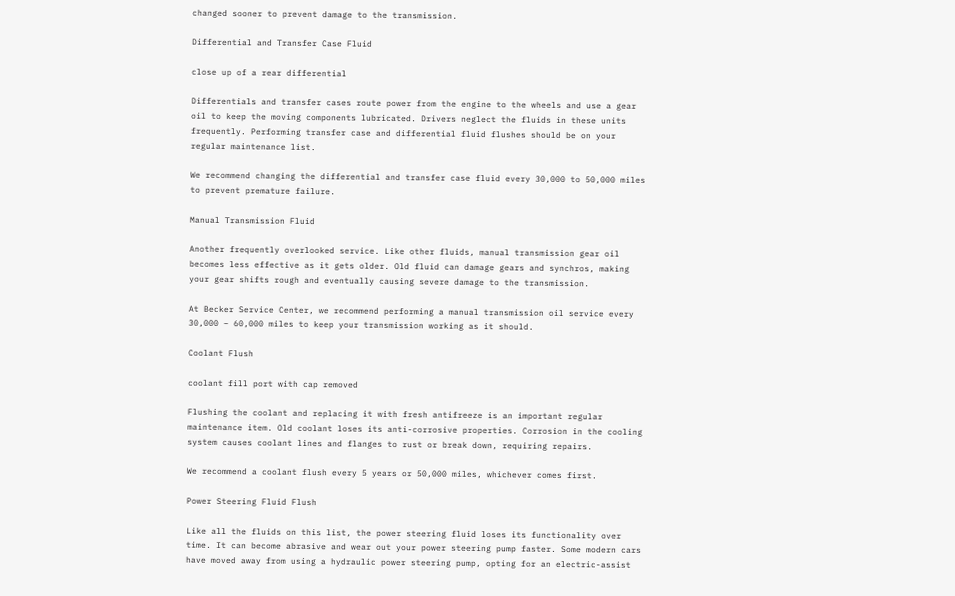changed sooner to prevent damage to the transmission.

Differential and Transfer Case Fluid

close up of a rear differential

Differentials and transfer cases route power from the engine to the wheels and use a gear oil to keep the moving components lubricated. Drivers neglect the fluids in these units frequently. Performing transfer case and differential fluid flushes should be on your regular maintenance list.

We recommend changing the differential and transfer case fluid every 30,000 to 50,000 miles to prevent premature failure.

Manual Transmission Fluid

Another frequently overlooked service. Like other fluids, manual transmission gear oil becomes less effective as it gets older. Old fluid can damage gears and synchros, making your gear shifts rough and eventually causing severe damage to the transmission.

At Becker Service Center, we recommend performing a manual transmission oil service every 30,000 – 60,000 miles to keep your transmission working as it should.

Coolant Flush

coolant fill port with cap removed

Flushing the coolant and replacing it with fresh antifreeze is an important regular maintenance item. Old coolant loses its anti-corrosive properties. Corrosion in the cooling system causes coolant lines and flanges to rust or break down, requiring repairs.

We recommend a coolant flush every 5 years or 50,000 miles, whichever comes first.

Power Steering Fluid Flush

Like all the fluids on this list, the power steering fluid loses its functionality over time. It can become abrasive and wear out your power steering pump faster. Some modern cars have moved away from using a hydraulic power steering pump, opting for an electric-assist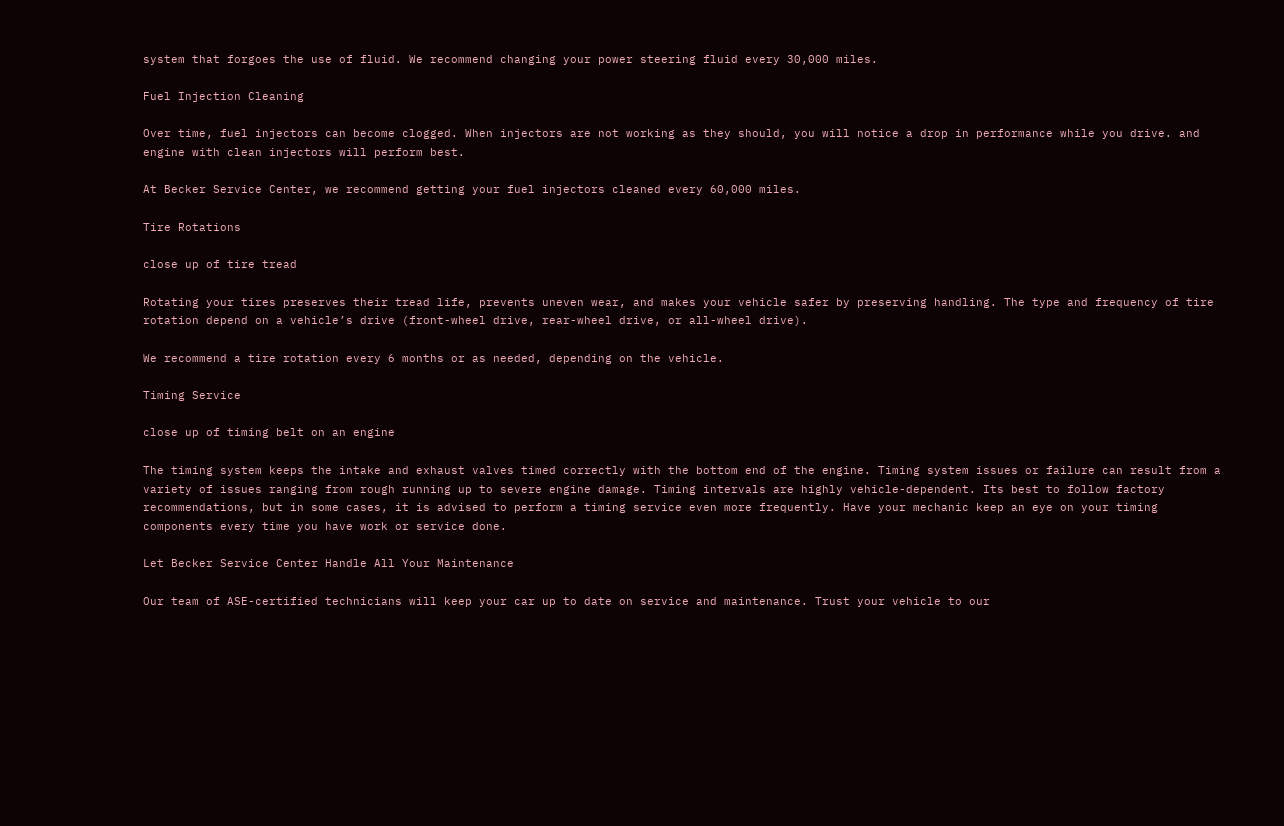system that forgoes the use of fluid. We recommend changing your power steering fluid every 30,000 miles.

Fuel Injection Cleaning

Over time, fuel injectors can become clogged. When injectors are not working as they should, you will notice a drop in performance while you drive. and engine with clean injectors will perform best.

At Becker Service Center, we recommend getting your fuel injectors cleaned every 60,000 miles.

Tire Rotations

close up of tire tread

Rotating your tires preserves their tread life, prevents uneven wear, and makes your vehicle safer by preserving handling. The type and frequency of tire rotation depend on a vehicle’s drive (front-wheel drive, rear-wheel drive, or all-wheel drive).

We recommend a tire rotation every 6 months or as needed, depending on the vehicle.

Timing Service

close up of timing belt on an engine

The timing system keeps the intake and exhaust valves timed correctly with the bottom end of the engine. Timing system issues or failure can result from a variety of issues ranging from rough running up to severe engine damage. Timing intervals are highly vehicle-dependent. Its best to follow factory recommendations, but in some cases, it is advised to perform a timing service even more frequently. Have your mechanic keep an eye on your timing components every time you have work or service done.

Let Becker Service Center Handle All Your Maintenance

Our team of ASE-certified technicians will keep your car up to date on service and maintenance. Trust your vehicle to our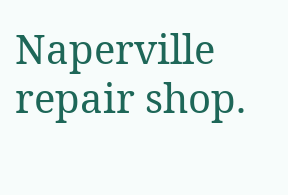Naperville repair shop.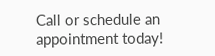Call or schedule an appointment today!